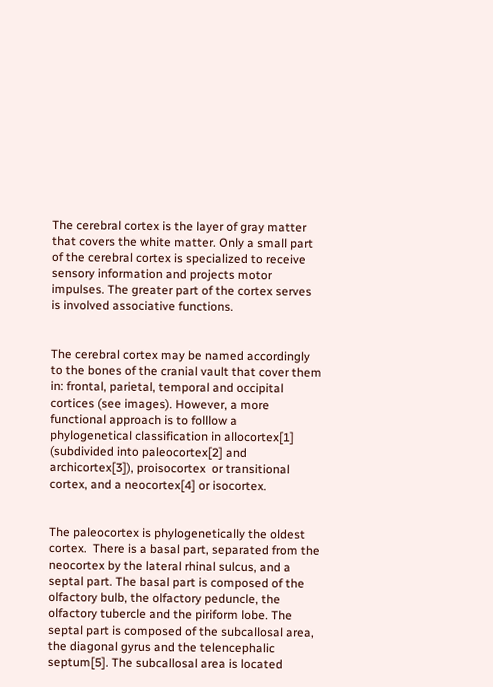The cerebral cortex is the layer of gray matter that covers the white matter. Only a small part of the cerebral cortex is specialized to receive sensory information and projects motor impulses. The greater part of the cortex serves is involved associative functions.


The cerebral cortex may be named accordingly to the bones of the cranial vault that cover them in: frontal, parietal, temporal and occipital cortices (see images). However, a more functional approach is to folllow a phylogenetical classification in allocortex[1] (subdivided into paleocortex[2] and archicortex[3]), proisocortex  or transitional cortex, and a neocortex[4] or isocortex.


The paleocortex is phylogenetically the oldest cortex.  There is a basal part, separated from the neocortex by the lateral rhinal sulcus, and a septal part. The basal part is composed of the olfactory bulb, the olfactory peduncle, the olfactory tubercle and the piriform lobe. The septal part is composed of the subcallosal area, the diagonal gyrus and the telencephalic septum[5]. The subcallosal area is located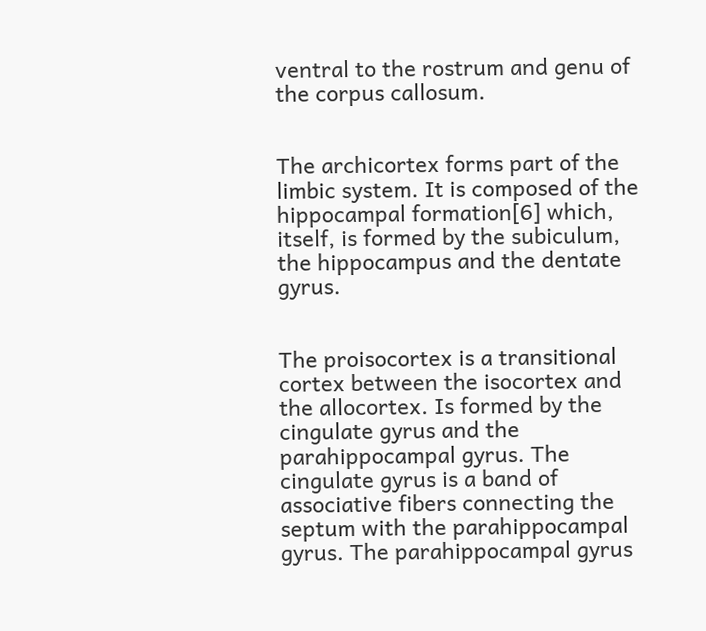ventral to the rostrum and genu of the corpus callosum.


The archicortex forms part of the limbic system. It is composed of the hippocampal formation[6] which, itself, is formed by the subiculum, the hippocampus and the dentate gyrus.


The proisocortex is a transitional cortex between the isocortex and the allocortex. Is formed by the cingulate gyrus and the parahippocampal gyrus. The cingulate gyrus is a band of associative fibers connecting the septum with the parahippocampal gyrus. The parahippocampal gyrus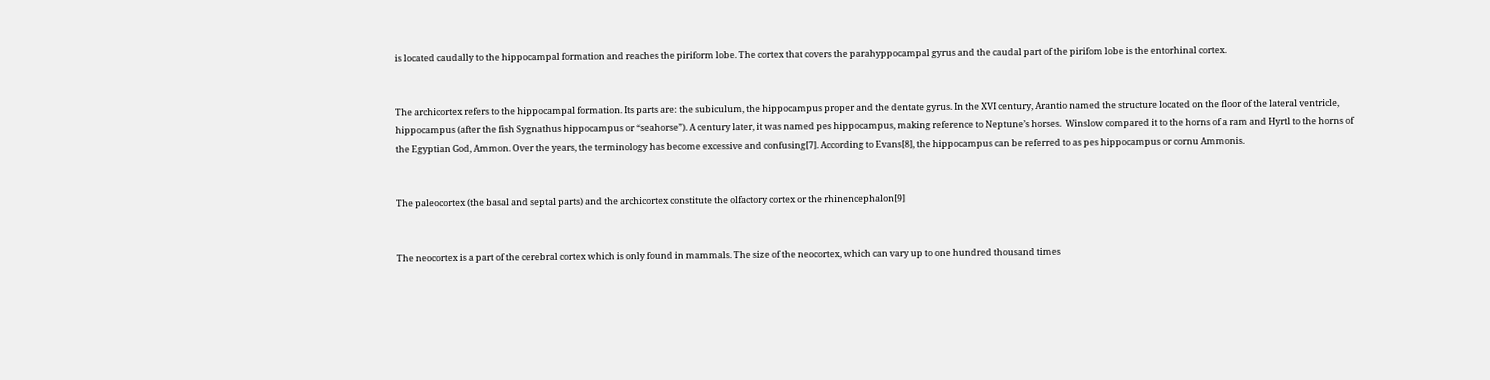is located caudally to the hippocampal formation and reaches the piriform lobe. The cortex that covers the parahyppocampal gyrus and the caudal part of the pirifom lobe is the entorhinal cortex.


The archicortex refers to the hippocampal formation. Its parts are: the subiculum, the hippocampus proper and the dentate gyrus. In the XVI century, Arantio named the structure located on the floor of the lateral ventricle, hippocampus (after the fish Sygnathus hippocampus or “seahorse”). A century later, it was named pes hippocampus, making reference to Neptune’s horses.  Winslow compared it to the horns of a ram and Hyrtl to the horns of the Egyptian God, Ammon. Over the years, the terminology has become excessive and confusing[7]. According to Evans[8], the hippocampus can be referred to as pes hippocampus or cornu Ammonis.


The paleocortex (the basal and septal parts) and the archicortex constitute the olfactory cortex or the rhinencephalon[9]


The neocortex is a part of the cerebral cortex which is only found in mammals. The size of the neocortex, which can vary up to one hundred thousand times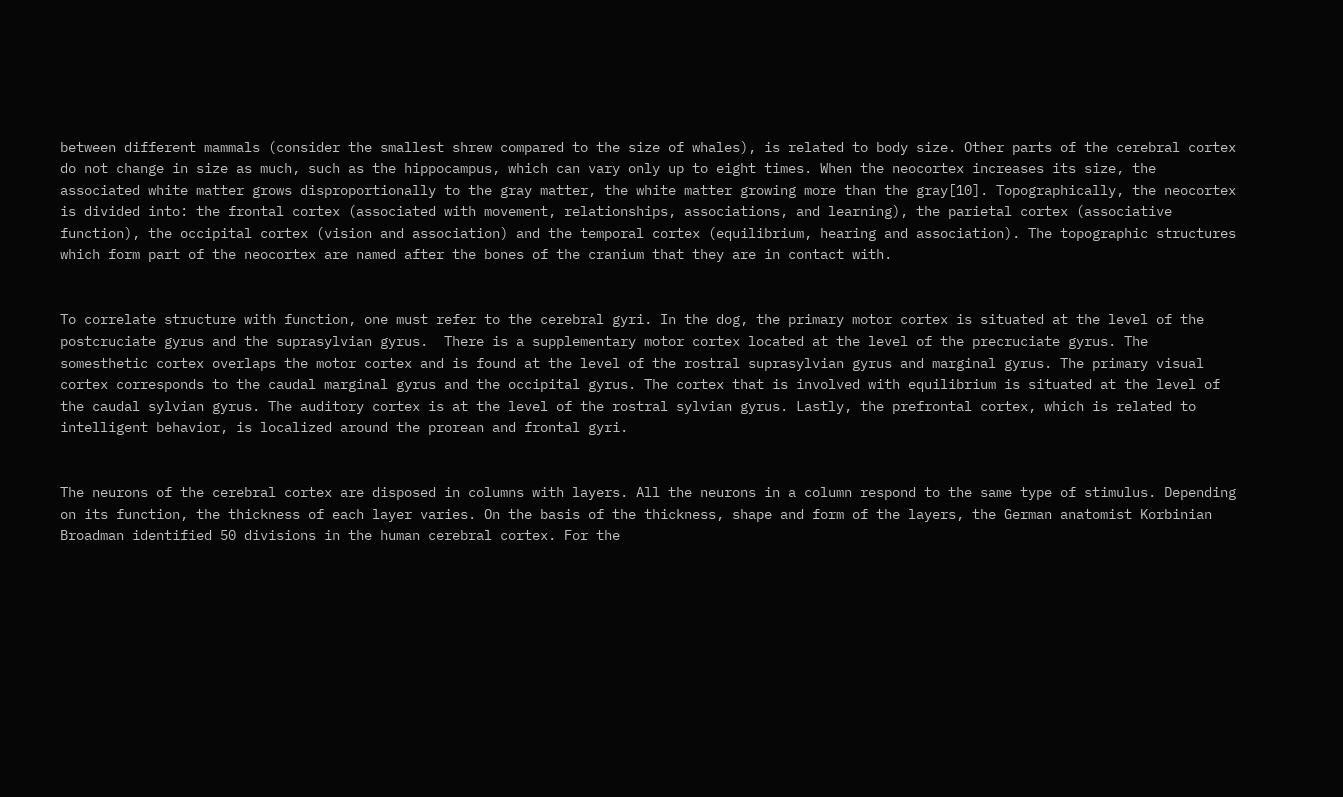between different mammals (consider the smallest shrew compared to the size of whales), is related to body size. Other parts of the cerebral cortex do not change in size as much, such as the hippocampus, which can vary only up to eight times. When the neocortex increases its size, the associated white matter grows disproportionally to the gray matter, the white matter growing more than the gray[10]. Topographically, the neocortex is divided into: the frontal cortex (associated with movement, relationships, associations, and learning), the parietal cortex (associative function), the occipital cortex (vision and association) and the temporal cortex (equilibrium, hearing and association). The topographic structures which form part of the neocortex are named after the bones of the cranium that they are in contact with.


To correlate structure with function, one must refer to the cerebral gyri. In the dog, the primary motor cortex is situated at the level of the postcruciate gyrus and the suprasylvian gyrus.  There is a supplementary motor cortex located at the level of the precruciate gyrus. The somesthetic cortex overlaps the motor cortex and is found at the level of the rostral suprasylvian gyrus and marginal gyrus. The primary visual cortex corresponds to the caudal marginal gyrus and the occipital gyrus. The cortex that is involved with equilibrium is situated at the level of the caudal sylvian gyrus. The auditory cortex is at the level of the rostral sylvian gyrus. Lastly, the prefrontal cortex, which is related to intelligent behavior, is localized around the prorean and frontal gyri.


The neurons of the cerebral cortex are disposed in columns with layers. All the neurons in a column respond to the same type of stimulus. Depending on its function, the thickness of each layer varies. On the basis of the thickness, shape and form of the layers, the German anatomist Korbinian Broadman identified 50 divisions in the human cerebral cortex. For the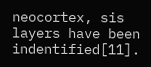neocortex, sis layers have been indentified[11].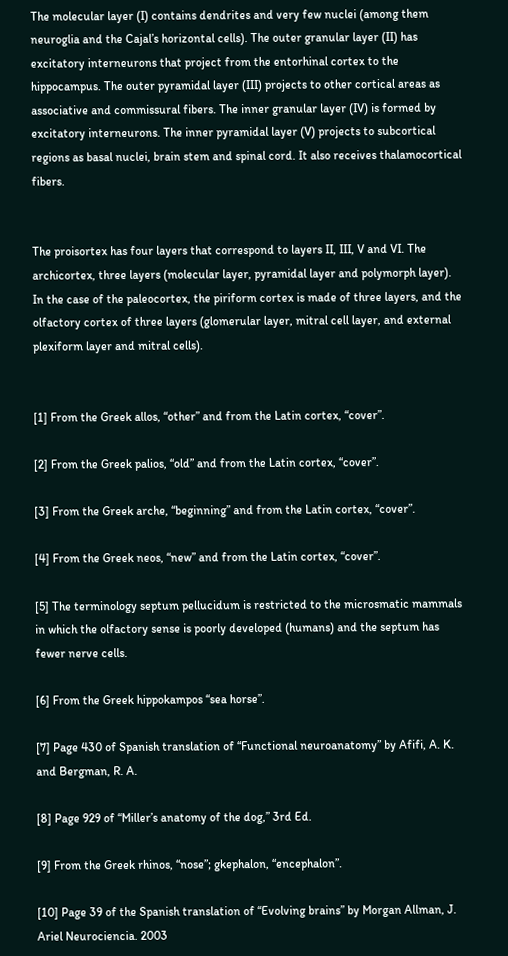The molecular layer (I) contains dendrites and very few nuclei (among them neuroglia and the Cajal’s horizontal cells). The outer granular layer (II) has excitatory interneurons that project from the entorhinal cortex to the hippocampus. The outer pyramidal layer (III) projects to other cortical areas as associative and commissural fibers. The inner granular layer (IV) is formed by excitatory interneurons. The inner pyramidal layer (V) projects to subcortical regions as basal nuclei, brain stem and spinal cord. It also receives thalamocortical fibers.


The proisortex has four layers that correspond to layers II, III, V and VI. The archicortex, three layers (molecular layer, pyramidal layer and polymorph layer). In the case of the paleocortex, the piriform cortex is made of three layers, and the olfactory cortex of three layers (glomerular layer, mitral cell layer, and external plexiform layer and mitral cells).


[1] From the Greek allos, “other” and from the Latin cortex, “cover”.

[2] From the Greek palios, “old” and from the Latin cortex, “cover”.

[3] From the Greek arche, “beginning” and from the Latin cortex, “cover”.

[4] From the Greek neos, “new” and from the Latin cortex, “cover”.

[5] The terminology septum pellucidum is restricted to the microsmatic mammals  in which the olfactory sense is poorly developed (humans) and the septum has fewer nerve cells.

[6] From the Greek hippokampos “sea horse”.

[7] Page 430 of Spanish translation of “Functional neuroanatomy” by Afifi, A. K. and Bergman, R. A.

[8] Page 929 of “Miller’s anatomy of the dog,” 3rd Ed.

[9] From the Greek rhinos, “nose”; gkephalon, “encephalon”.

[10] Page 39 of the Spanish translation of “Evolving brains” by Morgan Allman, J.  Ariel Neurociencia. 2003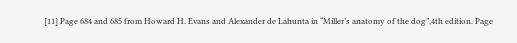[11] Page 684 and 685 from Howard H. Evans and Alexander de Lahunta in “Miller’s anatomy of the dog”,4th edition. Page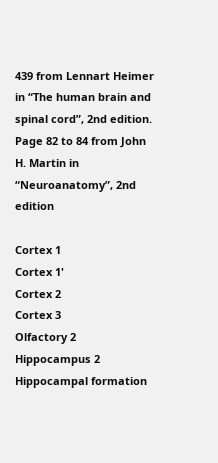439 from Lennart Heimer in “The human brain and spinal cord”, 2nd edition. Page 82 to 84 from John H. Martin in “Neuroanatomy”, 2nd edition

Cortex 1
Cortex 1'
Cortex 2
Cortex 3
Olfactory 2
Hippocampus 2
Hippocampal formation